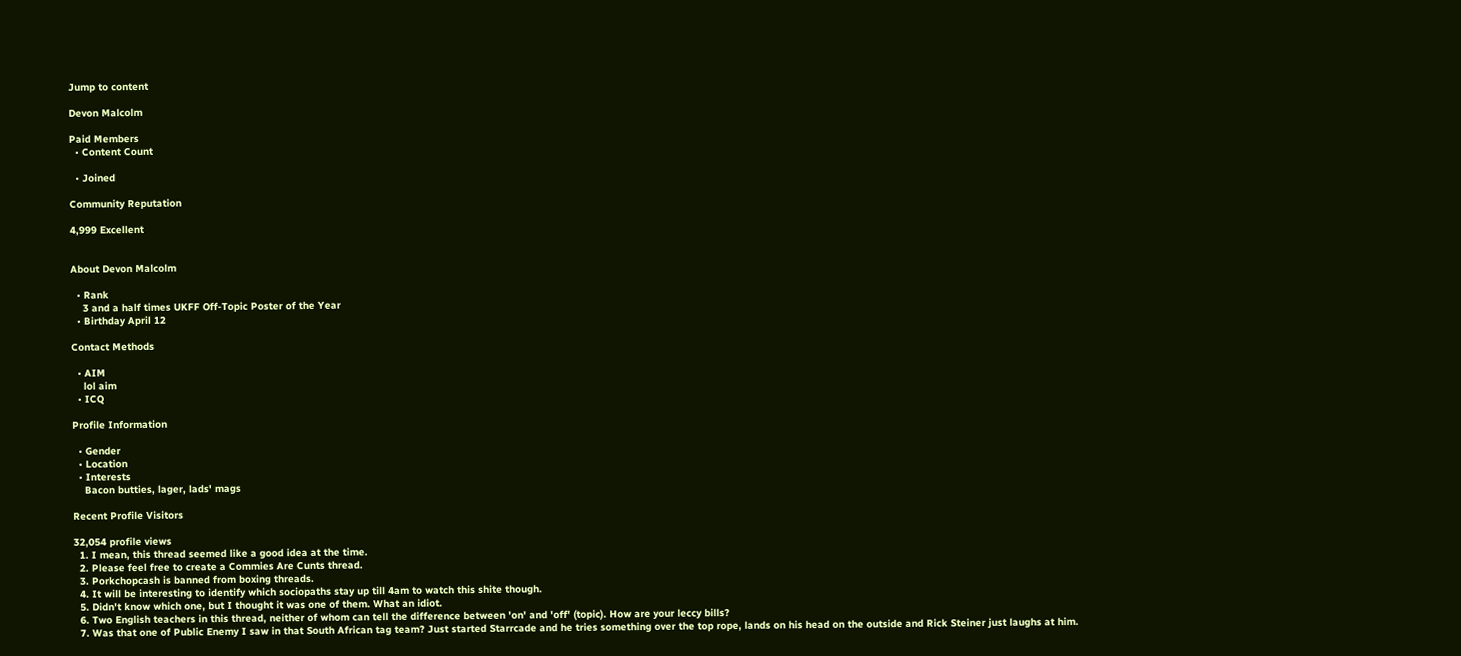Jump to content

Devon Malcolm

Paid Members
  • Content Count

  • Joined

Community Reputation

4,999 Excellent


About Devon Malcolm

  • Rank
    3 and a half times UKFF Off-Topic Poster of the Year
  • Birthday April 12

Contact Methods

  • AIM
    lol aim
  • ICQ

Profile Information

  • Gender
  • Location
  • Interests
    Bacon butties, lager, lads' mags

Recent Profile Visitors

32,054 profile views
  1. I mean, this thread seemed like a good idea at the time.
  2. Please feel free to create a Commies Are Cunts thread.
  3. Porkchopcash is banned from boxing threads.
  4. It will be interesting to identify which sociopaths stay up till 4am to watch this shite though.
  5. Didn't know which one, but I thought it was one of them. What an idiot.
  6. Two English teachers in this thread, neither of whom can tell the difference between 'on' and 'off' (topic). How are your leccy bills?
  7. Was that one of Public Enemy I saw in that South African tag team? Just started Starrcade and he tries something over the top rope, lands on his head on the outside and Rick Steiner just laughs at him.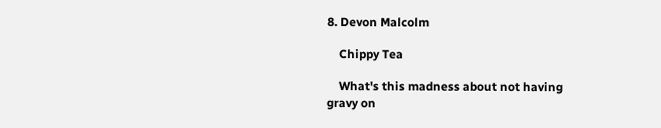8. Devon Malcolm

    Chippy Tea

    What's this madness about not having gravy on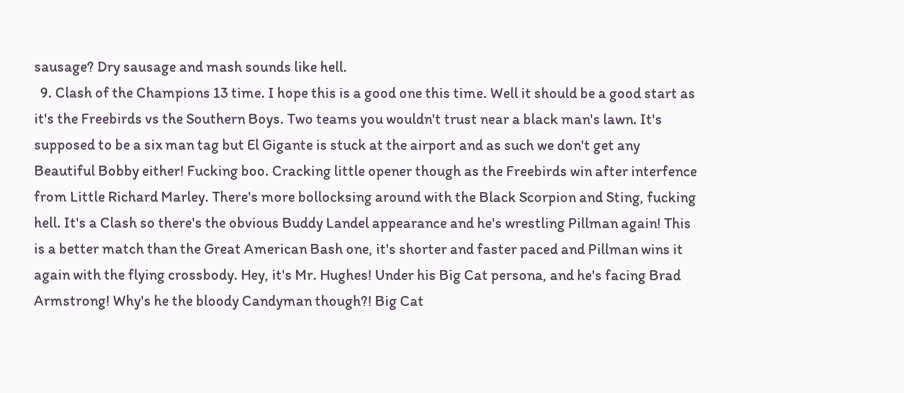sausage? Dry sausage and mash sounds like hell.
  9. Clash of the Champions 13 time. I hope this is a good one this time. Well it should be a good start as it's the Freebirds vs the Southern Boys. Two teams you wouldn't trust near a black man's lawn. It's supposed to be a six man tag but El Gigante is stuck at the airport and as such we don't get any Beautiful Bobby either! Fucking boo. Cracking little opener though as the Freebirds win after interfence from Little Richard Marley. There's more bollocksing around with the Black Scorpion and Sting, fucking hell. It's a Clash so there's the obvious Buddy Landel appearance and he's wrestling Pillman again! This is a better match than the Great American Bash one, it's shorter and faster paced and Pillman wins it again with the flying crossbody. Hey, it's Mr. Hughes! Under his Big Cat persona, and he's facing Brad Armstrong! Why's he the bloody Candyman though?! Big Cat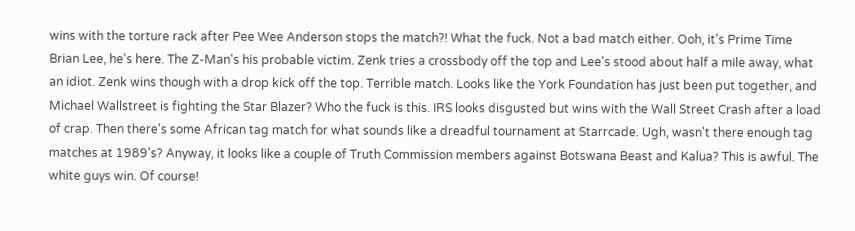wins with the torture rack after Pee Wee Anderson stops the match?! What the fuck. Not a bad match either. Ooh, it's Prime Time Brian Lee, he's here. The Z-Man's his probable victim. Zenk tries a crossbody off the top and Lee's stood about half a mile away, what an idiot. Zenk wins though with a drop kick off the top. Terrible match. Looks like the York Foundation has just been put together, and Michael Wallstreet is fighting the Star Blazer? Who the fuck is this. IRS looks disgusted but wins with the Wall Street Crash after a load of crap. Then there's some African tag match for what sounds like a dreadful tournament at Starrcade. Ugh, wasn't there enough tag matches at 1989's? Anyway, it looks like a couple of Truth Commission members against Botswana Beast and Kalua? This is awful. The white guys win. Of course!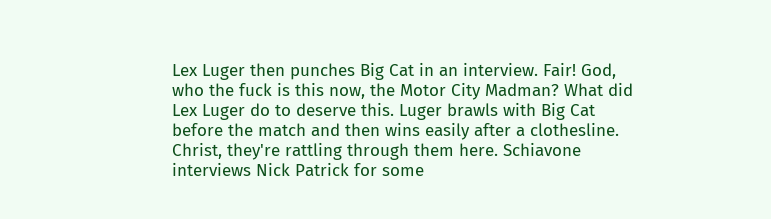Lex Luger then punches Big Cat in an interview. Fair! God, who the fuck is this now, the Motor City Madman? What did Lex Luger do to deserve this. Luger brawls with Big Cat before the match and then wins easily after a clothesline. Christ, they're rattling through them here. Schiavone interviews Nick Patrick for some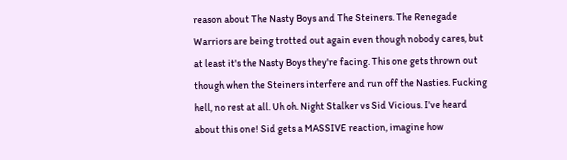reason about The Nasty Boys and The Steiners. The Renegade Warriors are being trotted out again even though nobody cares, but at least it's the Nasty Boys they're facing. This one gets thrown out though when the Steiners interfere and run off the Nasties. Fucking hell, no rest at all. Uh oh. Night Stalker vs Sid Vicious. I've heard about this one! Sid gets a MASSIVE reaction, imagine how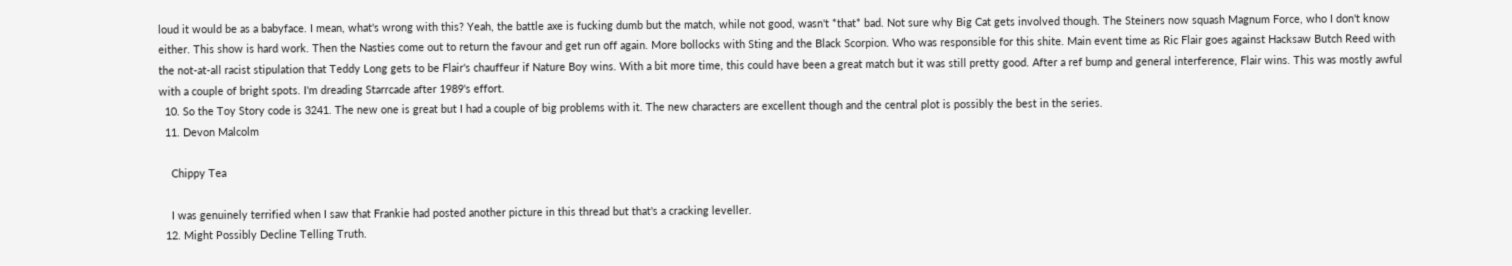loud it would be as a babyface. I mean, what's wrong with this? Yeah, the battle axe is fucking dumb but the match, while not good, wasn't *that* bad. Not sure why Big Cat gets involved though. The Steiners now squash Magnum Force, who I don't know either. This show is hard work. Then the Nasties come out to return the favour and get run off again. More bollocks with Sting and the Black Scorpion. Who was responsible for this shite. Main event time as Ric Flair goes against Hacksaw Butch Reed with the not-at-all racist stipulation that Teddy Long gets to be Flair's chauffeur if Nature Boy wins. With a bit more time, this could have been a great match but it was still pretty good. After a ref bump and general interference, Flair wins. This was mostly awful with a couple of bright spots. I'm dreading Starrcade after 1989's effort.
  10. So the Toy Story code is 3241. The new one is great but I had a couple of big problems with it. The new characters are excellent though and the central plot is possibly the best in the series.
  11. Devon Malcolm

    Chippy Tea

    I was genuinely terrified when I saw that Frankie had posted another picture in this thread but that's a cracking leveller.
  12. Might Possibly Decline Telling Truth.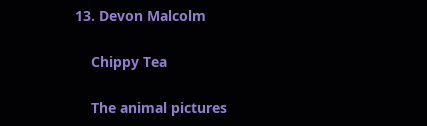13. Devon Malcolm

    Chippy Tea

    The animal pictures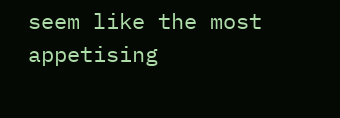seem like the most appetising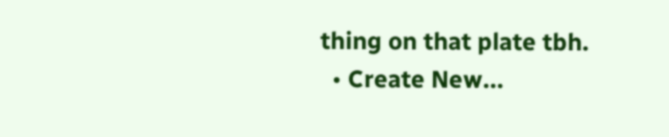thing on that plate tbh.
  • Create New...